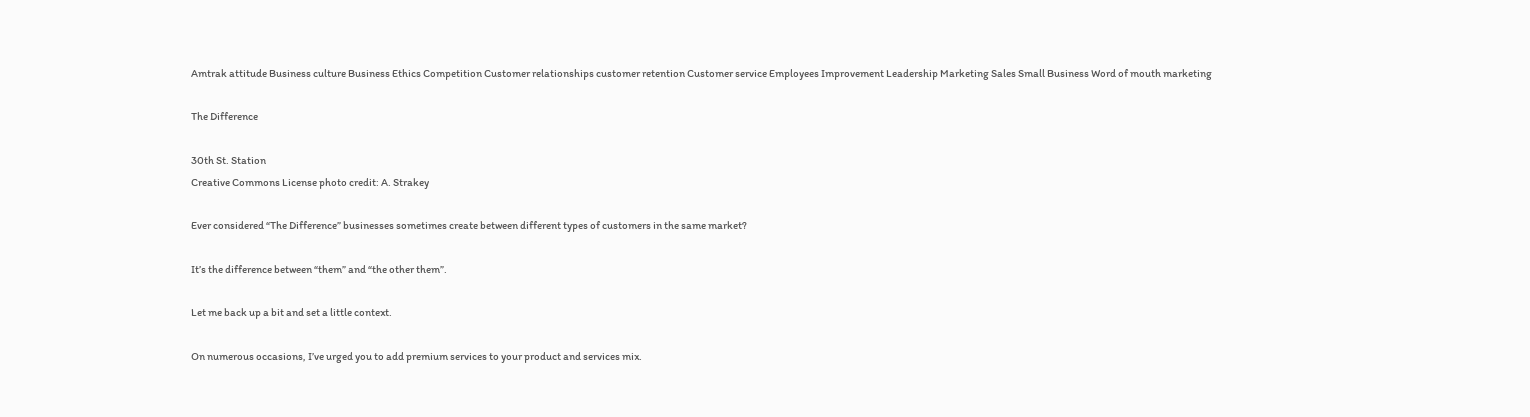Amtrak attitude Business culture Business Ethics Competition Customer relationships customer retention Customer service Employees Improvement Leadership Marketing Sales Small Business Word of mouth marketing

The Difference

30th St. Station
Creative Commons License photo credit: A. Strakey

Ever considered “The Difference” businesses sometimes create between different types of customers in the same market?

It’s the difference between “them” and “the other them”.

Let me back up a bit and set a little context.

On numerous occasions, I’ve urged you to add premium services to your product and services mix.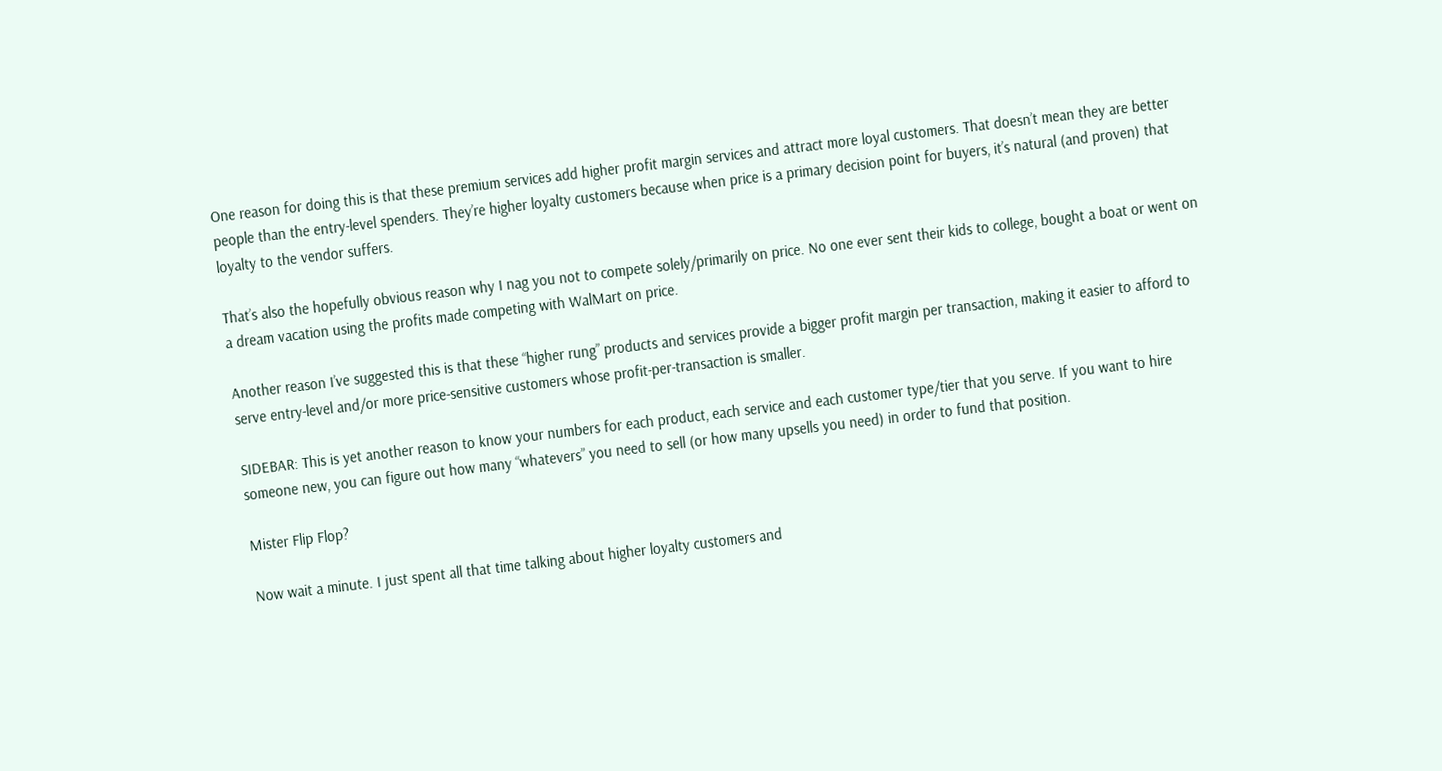One reason for doing this is that these premium services add higher profit margin services and attract more loyal customers. That doesn’t mean they are better people than the entry-level spenders. They’re higher loyalty customers because when price is a primary decision point for buyers, it’s natural (and proven) that loyalty to the vendor suffers.

That’s also the hopefully obvious reason why I nag you not to compete solely/primarily on price. No one ever sent their kids to college, bought a boat or went on a dream vacation using the profits made competing with WalMart on price.

Another reason I’ve suggested this is that these “higher rung” products and services provide a bigger profit margin per transaction, making it easier to afford to serve entry-level and/or more price-sensitive customers whose profit-per-transaction is smaller.

SIDEBAR: This is yet another reason to know your numbers for each product, each service and each customer type/tier that you serve. If you want to hire someone new, you can figure out how many “whatevers” you need to sell (or how many upsells you need) in order to fund that position.

Mister Flip Flop?

Now wait a minute. I just spent all that time talking about higher loyalty customers and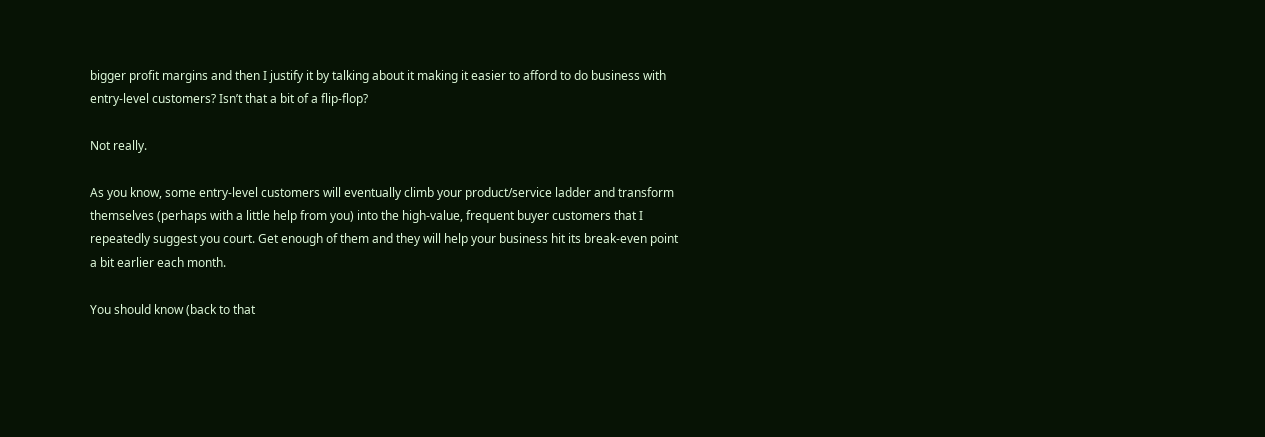bigger profit margins and then I justify it by talking about it making it easier to afford to do business with entry-level customers? Isn’t that a bit of a flip-flop?

Not really.

As you know, some entry-level customers will eventually climb your product/service ladder and transform themselves (perhaps with a little help from you) into the high-value, frequent buyer customers that I repeatedly suggest you court. Get enough of them and they will help your business hit its break-even point a bit earlier each month.

You should know (back to that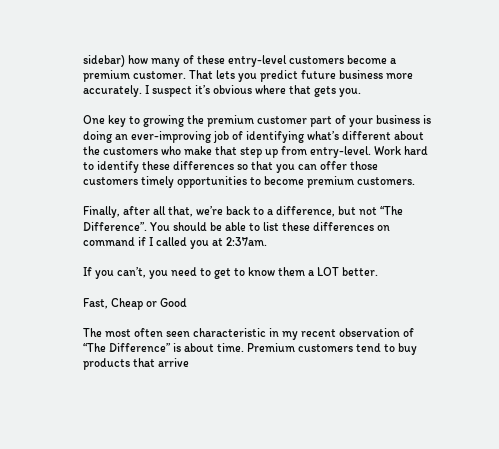sidebar) how many of these entry-level customers become a premium customer. That lets you predict future business more accurately. I suspect it’s obvious where that gets you.

One key to growing the premium customer part of your business is doing an ever-improving job of identifying what’s different about the customers who make that step up from entry-level. Work hard to identify these differences so that you can offer those customers timely opportunities to become premium customers.

Finally, after all that, we’re back to a difference, but not “The Difference”. You should be able to list these differences on command if I called you at 2:37am.

If you can’t, you need to get to know them a LOT better.

Fast, Cheap or Good

The most often seen characteristic in my recent observation of “The Difference” is about time. Premium customers tend to buy products that arrive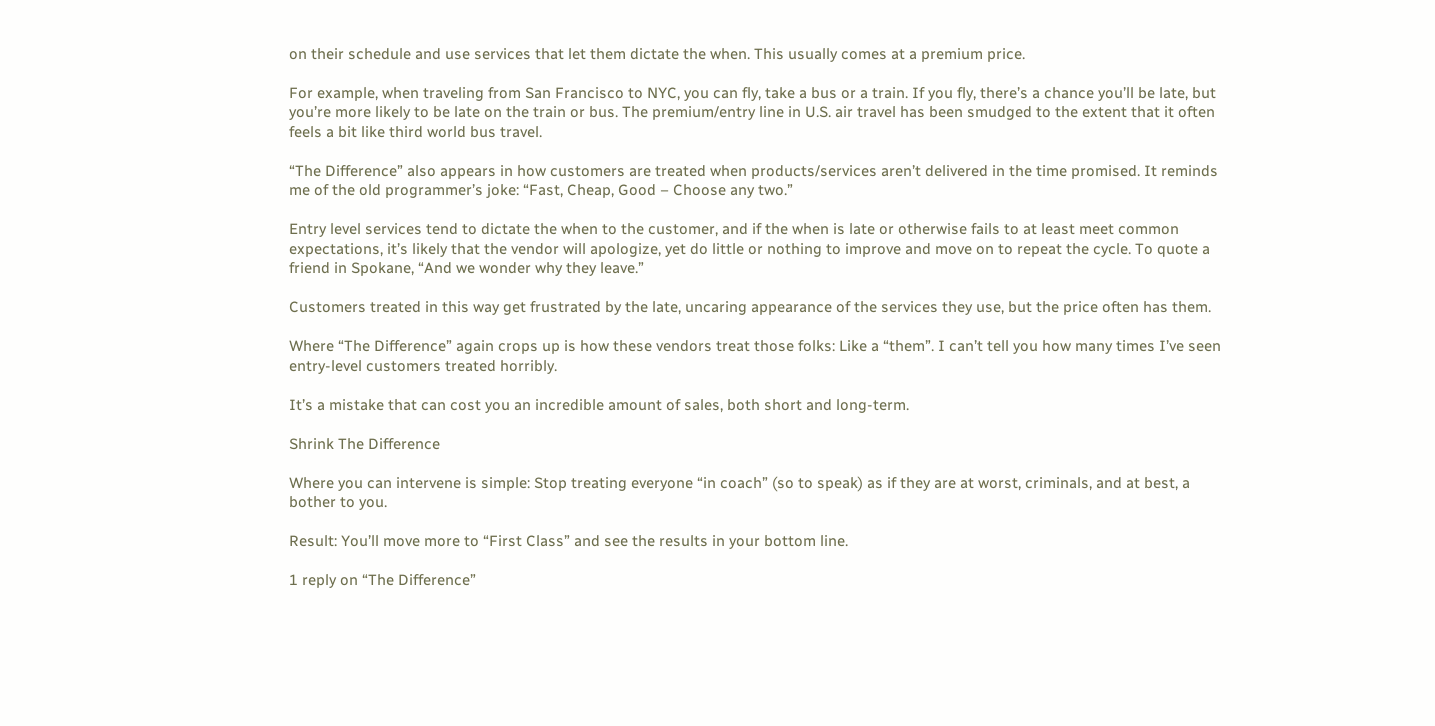on their schedule and use services that let them dictate the when. This usually comes at a premium price.

For example, when traveling from San Francisco to NYC, you can fly, take a bus or a train. If you fly, there’s a chance you’ll be late, but you’re more likely to be late on the train or bus. The premium/entry line in U.S. air travel has been smudged to the extent that it often feels a bit like third world bus travel.

“The Difference” also appears in how customers are treated when products/services aren’t delivered in the time promised. It reminds me of the old programmer’s joke: “Fast, Cheap, Good – Choose any two.”

Entry level services tend to dictate the when to the customer, and if the when is late or otherwise fails to at least meet common expectations, it’s likely that the vendor will apologize, yet do little or nothing to improve and move on to repeat the cycle. To quote a friend in Spokane, “And we wonder why they leave.”

Customers treated in this way get frustrated by the late, uncaring appearance of the services they use, but the price often has them.

Where “The Difference” again crops up is how these vendors treat those folks: Like a “them”. I can’t tell you how many times I’ve seen entry-level customers treated horribly.

It’s a mistake that can cost you an incredible amount of sales, both short and long-term.

Shrink The Difference

Where you can intervene is simple: Stop treating everyone “in coach” (so to speak) as if they are at worst, criminals, and at best, a bother to you.

Result: You’ll move more to “First Class” and see the results in your bottom line.

1 reply on “The Difference”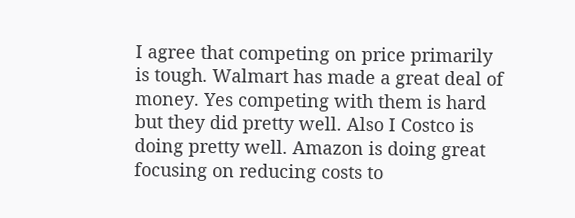I agree that competing on price primarily is tough. Walmart has made a great deal of money. Yes competing with them is hard but they did pretty well. Also I Costco is doing pretty well. Amazon is doing great focusing on reducing costs to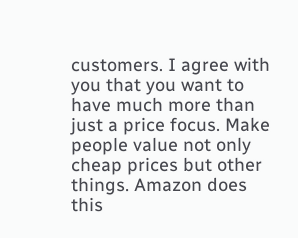customers. I agree with you that you want to have much more than just a price focus. Make people value not only cheap prices but other things. Amazon does this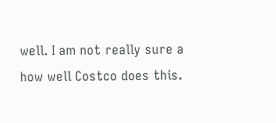well. I am not really sure a how well Costco does this.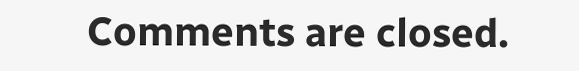Comments are closed.